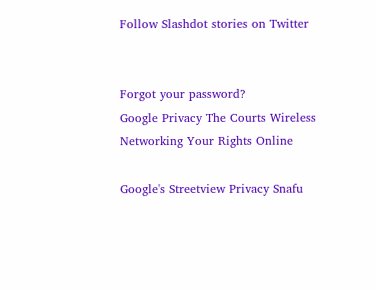Follow Slashdot stories on Twitter


Forgot your password?
Google Privacy The Courts Wireless Networking Your Rights Online

Google's Streetview Privacy Snafu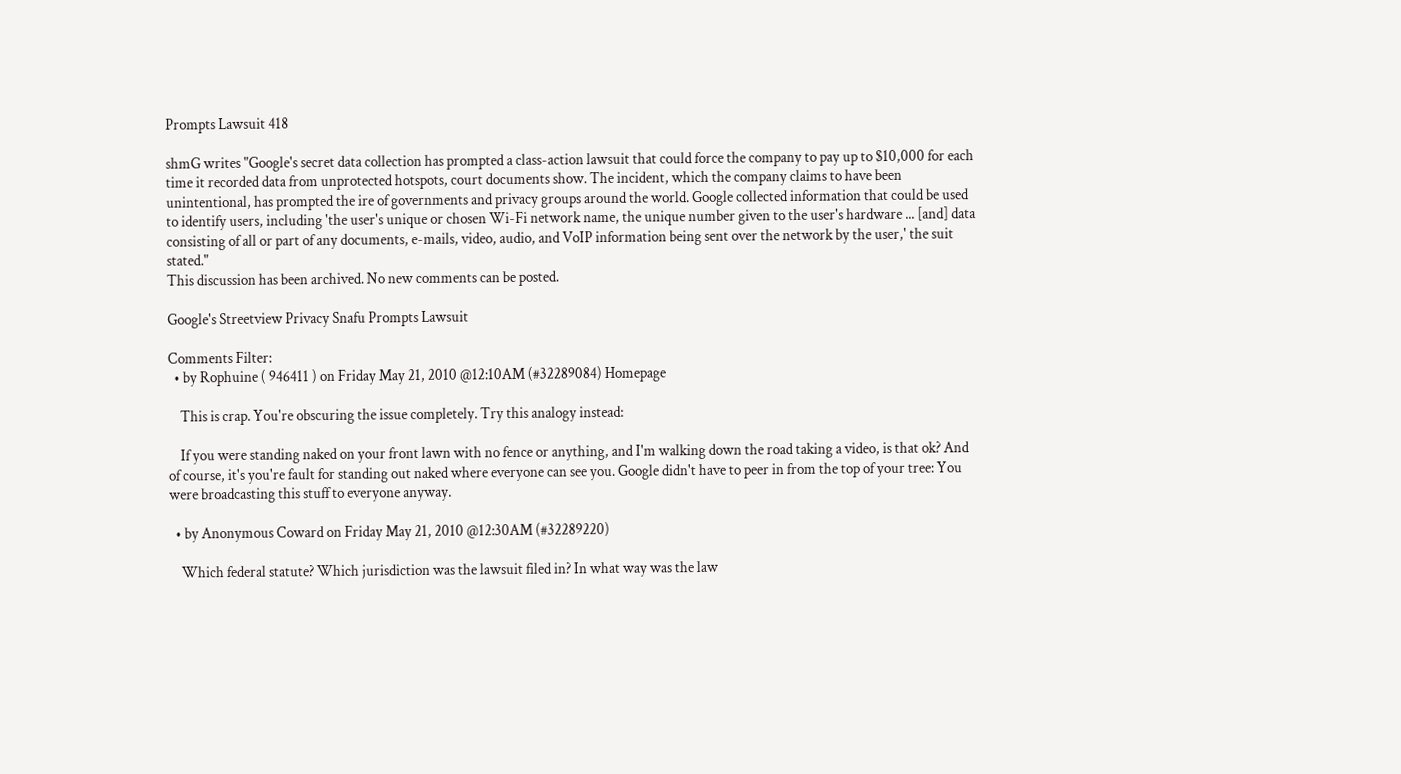Prompts Lawsuit 418

shmG writes "Google's secret data collection has prompted a class-action lawsuit that could force the company to pay up to $10,000 for each time it recorded data from unprotected hotspots, court documents show. The incident, which the company claims to have been unintentional, has prompted the ire of governments and privacy groups around the world. Google collected information that could be used to identify users, including 'the user's unique or chosen Wi-Fi network name, the unique number given to the user's hardware ... [and] data consisting of all or part of any documents, e-mails, video, audio, and VoIP information being sent over the network by the user,' the suit stated."
This discussion has been archived. No new comments can be posted.

Google's Streetview Privacy Snafu Prompts Lawsuit

Comments Filter:
  • by Rophuine ( 946411 ) on Friday May 21, 2010 @12:10AM (#32289084) Homepage

    This is crap. You're obscuring the issue completely. Try this analogy instead:

    If you were standing naked on your front lawn with no fence or anything, and I'm walking down the road taking a video, is that ok? And of course, it's you're fault for standing out naked where everyone can see you. Google didn't have to peer in from the top of your tree: You were broadcasting this stuff to everyone anyway.

  • by Anonymous Coward on Friday May 21, 2010 @12:30AM (#32289220)

    Which federal statute? Which jurisdiction was the lawsuit filed in? In what way was the law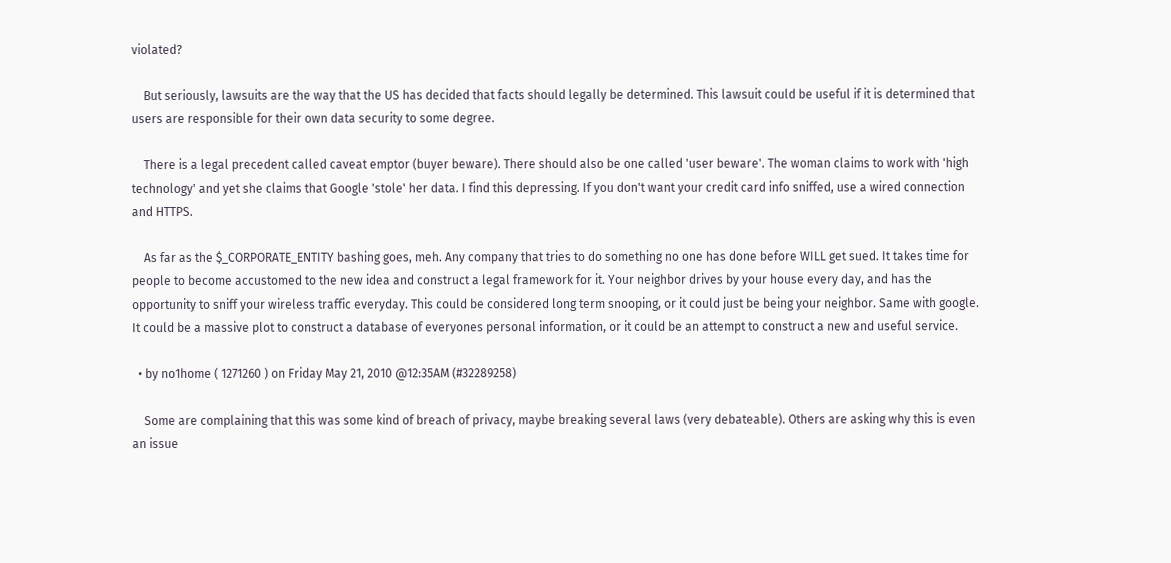violated?

    But seriously, lawsuits are the way that the US has decided that facts should legally be determined. This lawsuit could be useful if it is determined that users are responsible for their own data security to some degree.

    There is a legal precedent called caveat emptor (buyer beware). There should also be one called 'user beware'. The woman claims to work with 'high technology' and yet she claims that Google 'stole' her data. I find this depressing. If you don't want your credit card info sniffed, use a wired connection and HTTPS.

    As far as the $_CORPORATE_ENTITY bashing goes, meh. Any company that tries to do something no one has done before WILL get sued. It takes time for people to become accustomed to the new idea and construct a legal framework for it. Your neighbor drives by your house every day, and has the opportunity to sniff your wireless traffic everyday. This could be considered long term snooping, or it could just be being your neighbor. Same with google. It could be a massive plot to construct a database of everyones personal information, or it could be an attempt to construct a new and useful service.

  • by no1home ( 1271260 ) on Friday May 21, 2010 @12:35AM (#32289258)

    Some are complaining that this was some kind of breach of privacy, maybe breaking several laws (very debateable). Others are asking why this is even an issue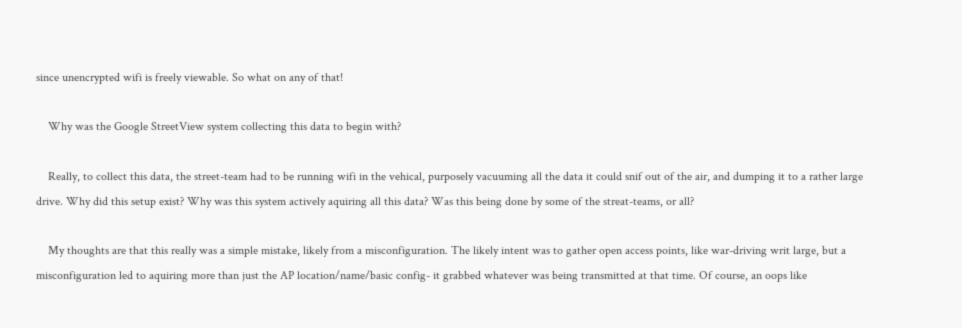since unencrypted wifi is freely viewable. So what on any of that!

    Why was the Google StreetView system collecting this data to begin with?

    Really, to collect this data, the street-team had to be running wifi in the vehical, purposely vacuuming all the data it could snif out of the air, and dumping it to a rather large drive. Why did this setup exist? Why was this system actively aquiring all this data? Was this being done by some of the streat-teams, or all?

    My thoughts are that this really was a simple mistake, likely from a misconfiguration. The likely intent was to gather open access points, like war-driving writ large, but a misconfiguration led to aquiring more than just the AP location/name/basic config- it grabbed whatever was being transmitted at that time. Of course, an oops like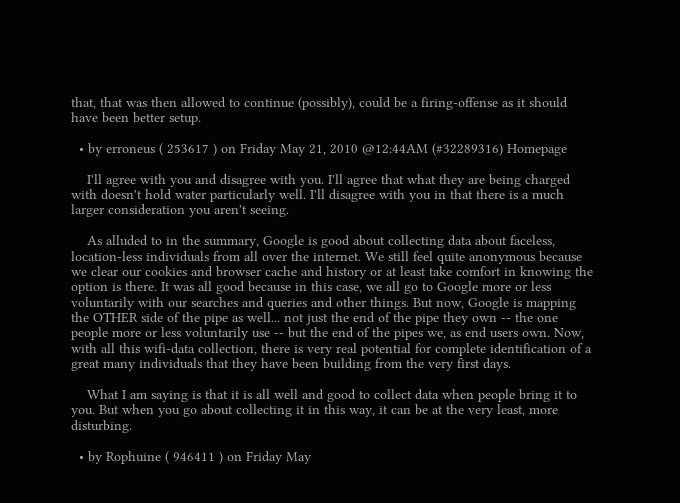that, that was then allowed to continue (possibly), could be a firing-offense as it should have been better setup.

  • by erroneus ( 253617 ) on Friday May 21, 2010 @12:44AM (#32289316) Homepage

    I'll agree with you and disagree with you. I'll agree that what they are being charged with doesn't hold water particularly well. I'll disagree with you in that there is a much larger consideration you aren't seeing.

    As alluded to in the summary, Google is good about collecting data about faceless, location-less individuals from all over the internet. We still feel quite anonymous because we clear our cookies and browser cache and history or at least take comfort in knowing the option is there. It was all good because in this case, we all go to Google more or less voluntarily with our searches and queries and other things. But now, Google is mapping the OTHER side of the pipe as well... not just the end of the pipe they own -- the one people more or less voluntarily use -- but the end of the pipes we, as end users own. Now, with all this wifi-data collection, there is very real potential for complete identification of a great many individuals that they have been building from the very first days.

    What I am saying is that it is all well and good to collect data when people bring it to you. But when you go about collecting it in this way, it can be at the very least, more disturbing.

  • by Rophuine ( 946411 ) on Friday May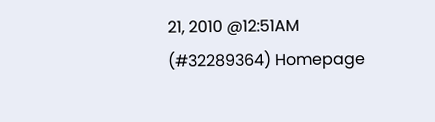21, 2010 @12:51AM (#32289364) Homepage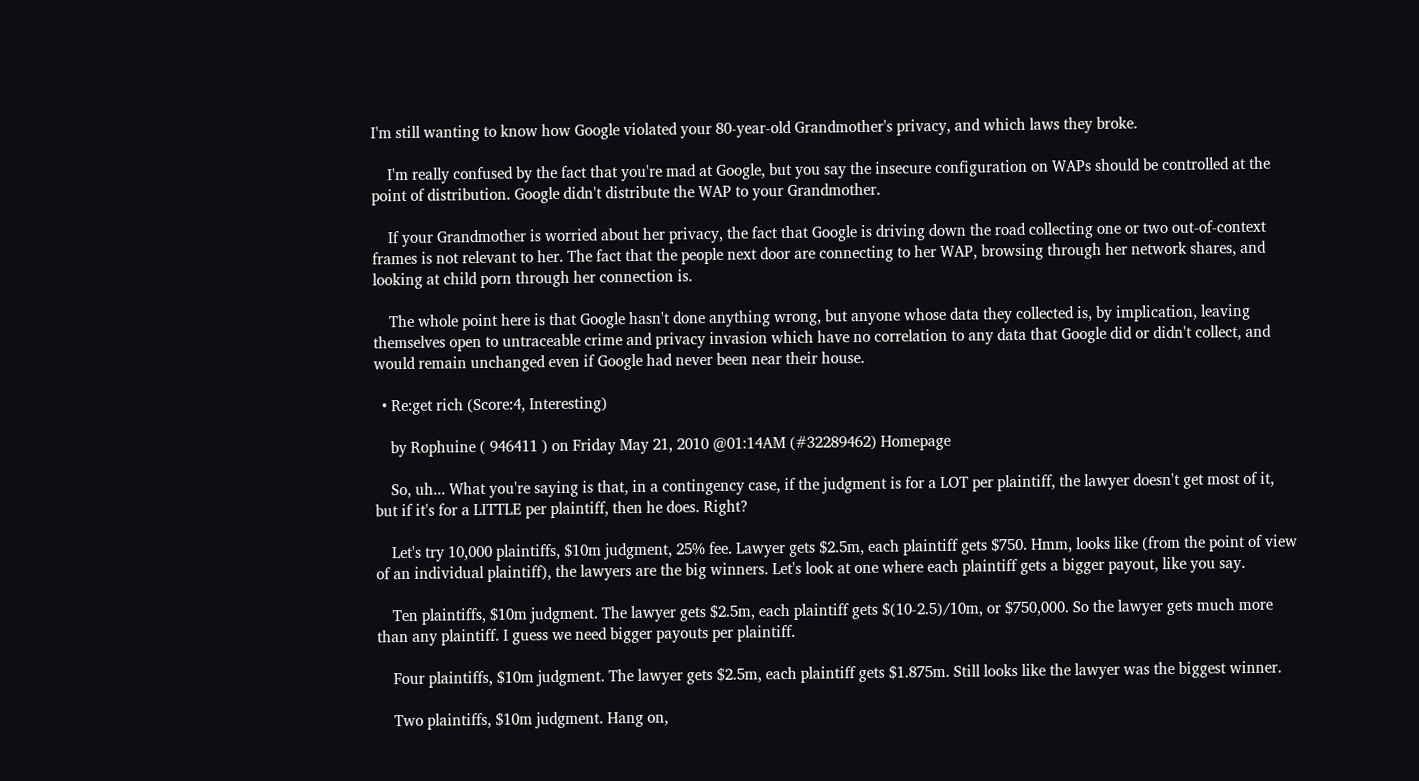I'm still wanting to know how Google violated your 80-year-old Grandmother's privacy, and which laws they broke.

    I'm really confused by the fact that you're mad at Google, but you say the insecure configuration on WAPs should be controlled at the point of distribution. Google didn't distribute the WAP to your Grandmother.

    If your Grandmother is worried about her privacy, the fact that Google is driving down the road collecting one or two out-of-context frames is not relevant to her. The fact that the people next door are connecting to her WAP, browsing through her network shares, and looking at child porn through her connection is.

    The whole point here is that Google hasn't done anything wrong, but anyone whose data they collected is, by implication, leaving themselves open to untraceable crime and privacy invasion which have no correlation to any data that Google did or didn't collect, and would remain unchanged even if Google had never been near their house.

  • Re:get rich (Score:4, Interesting)

    by Rophuine ( 946411 ) on Friday May 21, 2010 @01:14AM (#32289462) Homepage

    So, uh... What you're saying is that, in a contingency case, if the judgment is for a LOT per plaintiff, the lawyer doesn't get most of it, but if it's for a LITTLE per plaintiff, then he does. Right?

    Let's try 10,000 plaintiffs, $10m judgment, 25% fee. Lawyer gets $2.5m, each plaintiff gets $750. Hmm, looks like (from the point of view of an individual plaintiff), the lawyers are the big winners. Let's look at one where each plaintiff gets a bigger payout, like you say.

    Ten plaintiffs, $10m judgment. The lawyer gets $2.5m, each plaintiff gets $(10-2.5)/10m, or $750,000. So the lawyer gets much more than any plaintiff. I guess we need bigger payouts per plaintiff.

    Four plaintiffs, $10m judgment. The lawyer gets $2.5m, each plaintiff gets $1.875m. Still looks like the lawyer was the biggest winner.

    Two plaintiffs, $10m judgment. Hang on,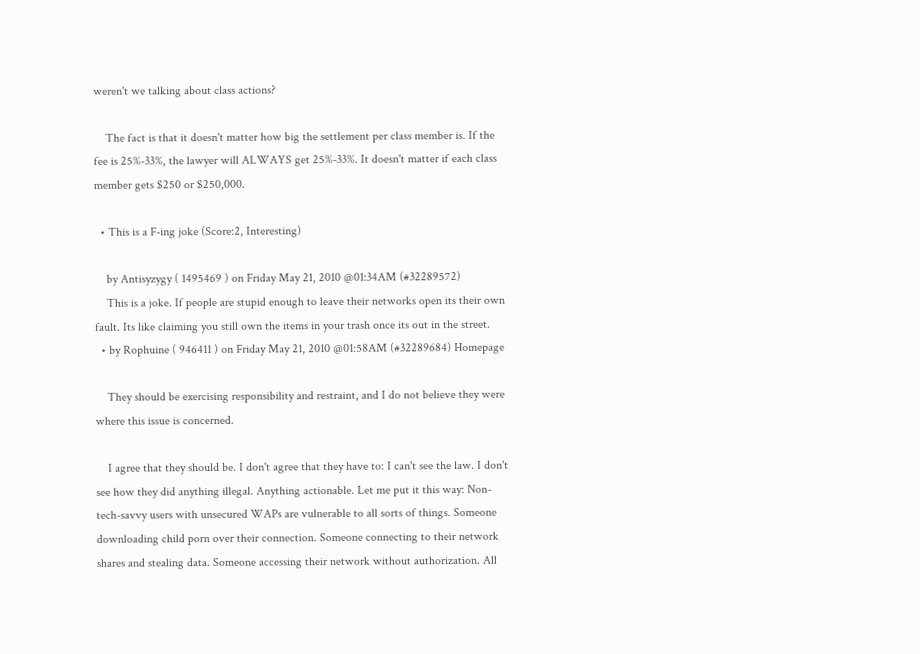weren't we talking about class actions?

    The fact is that it doesn't matter how big the settlement per class member is. If the fee is 25%-33%, the lawyer will ALWAYS get 25%-33%. It doesn't matter if each class member gets $250 or $250,000.

  • This is a F-ing joke (Score:2, Interesting)

    by Antisyzygy ( 1495469 ) on Friday May 21, 2010 @01:34AM (#32289572)
    This is a joke. If people are stupid enough to leave their networks open its their own fault. Its like claiming you still own the items in your trash once its out in the street.
  • by Rophuine ( 946411 ) on Friday May 21, 2010 @01:58AM (#32289684) Homepage

    They should be exercising responsibility and restraint, and I do not believe they were where this issue is concerned.

    I agree that they should be. I don't agree that they have to: I can't see the law. I don't see how they did anything illegal. Anything actionable. Let me put it this way: Non-tech-savvy users with unsecured WAPs are vulnerable to all sorts of things. Someone downloading child porn over their connection. Someone connecting to their network shares and stealing data. Someone accessing their network without authorization. All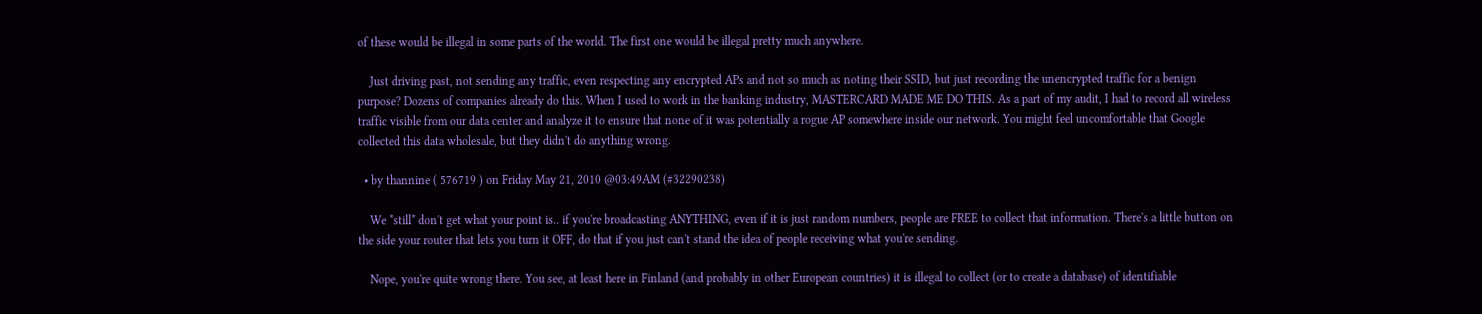of these would be illegal in some parts of the world. The first one would be illegal pretty much anywhere.

    Just driving past, not sending any traffic, even respecting any encrypted APs and not so much as noting their SSID, but just recording the unencrypted traffic for a benign purpose? Dozens of companies already do this. When I used to work in the banking industry, MASTERCARD MADE ME DO THIS. As a part of my audit, I had to record all wireless traffic visible from our data center and analyze it to ensure that none of it was potentially a rogue AP somewhere inside our network. You might feel uncomfortable that Google collected this data wholesale, but they didn't do anything wrong.

  • by thannine ( 576719 ) on Friday May 21, 2010 @03:49AM (#32290238)

    We *still* don't get what your point is.. if you're broadcasting ANYTHING, even if it is just random numbers, people are FREE to collect that information. There's a little button on the side your router that lets you turn it OFF, do that if you just can't stand the idea of people receiving what you're sending.

    Nope, you're quite wrong there. You see, at least here in Finland (and probably in other European countries) it is illegal to collect (or to create a database) of identifiable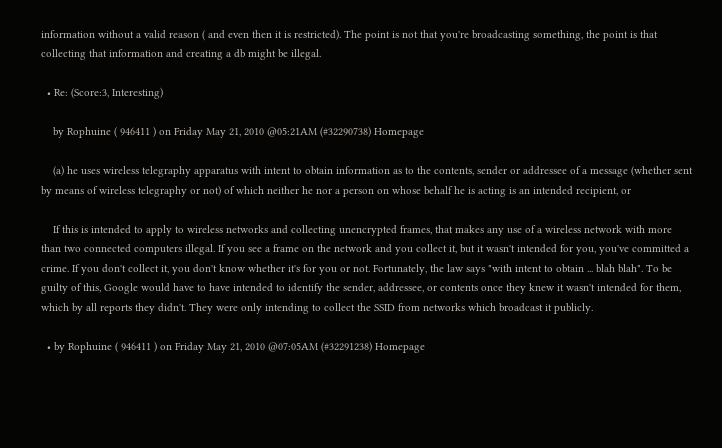information without a valid reason ( and even then it is restricted). The point is not that you're broadcasting something, the point is that collecting that information and creating a db might be illegal.

  • Re: (Score:3, Interesting)

    by Rophuine ( 946411 ) on Friday May 21, 2010 @05:21AM (#32290738) Homepage

    (a) he uses wireless telegraphy apparatus with intent to obtain information as to the contents, sender or addressee of a message (whether sent by means of wireless telegraphy or not) of which neither he nor a person on whose behalf he is acting is an intended recipient, or

    If this is intended to apply to wireless networks and collecting unencrypted frames, that makes any use of a wireless network with more than two connected computers illegal. If you see a frame on the network and you collect it, but it wasn't intended for you, you've committed a crime. If you don't collect it, you don't know whether it's for you or not. Fortunately, the law says "with intent to obtain ... blah blah". To be guilty of this, Google would have to have intended to identify the sender, addressee, or contents once they knew it wasn't intended for them, which by all reports they didn't. They were only intending to collect the SSID from networks which broadcast it publicly.

  • by Rophuine ( 946411 ) on Friday May 21, 2010 @07:05AM (#32291238) Homepage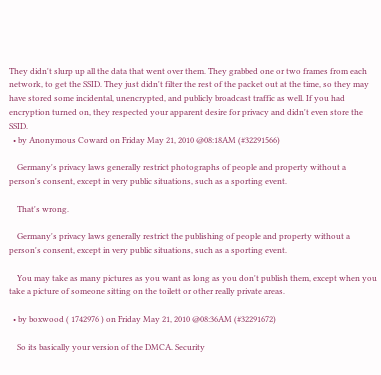They didn't slurp up all the data that went over them. They grabbed one or two frames from each network, to get the SSID. They just didn't filter the rest of the packet out at the time, so they may have stored some incidental, unencrypted, and publicly broadcast traffic as well. If you had encryption turned on, they respected your apparent desire for privacy and didn't even store the SSID.
  • by Anonymous Coward on Friday May 21, 2010 @08:18AM (#32291566)

    Germany's privacy laws generally restrict photographs of people and property without a person's consent, except in very public situations, such as a sporting event.

    That's wrong.

    Germany's privacy laws generally restrict the publishing of people and property without a person's consent, except in very public situations, such as a sporting event.

    You may take as many pictures as you want as long as you don't publish them, except when you take a picture of someone sitting on the toilett or other really private areas.

  • by boxwood ( 1742976 ) on Friday May 21, 2010 @08:36AM (#32291672)

    So its basically your version of the DMCA. Security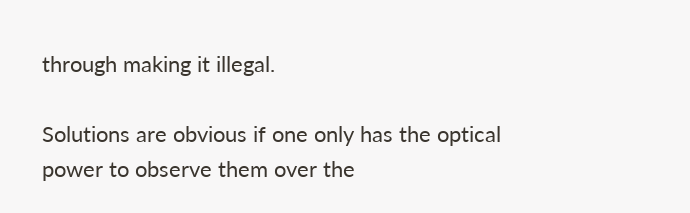through making it illegal.

Solutions are obvious if one only has the optical power to observe them over the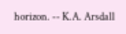horizon. -- K.A. Arsdall